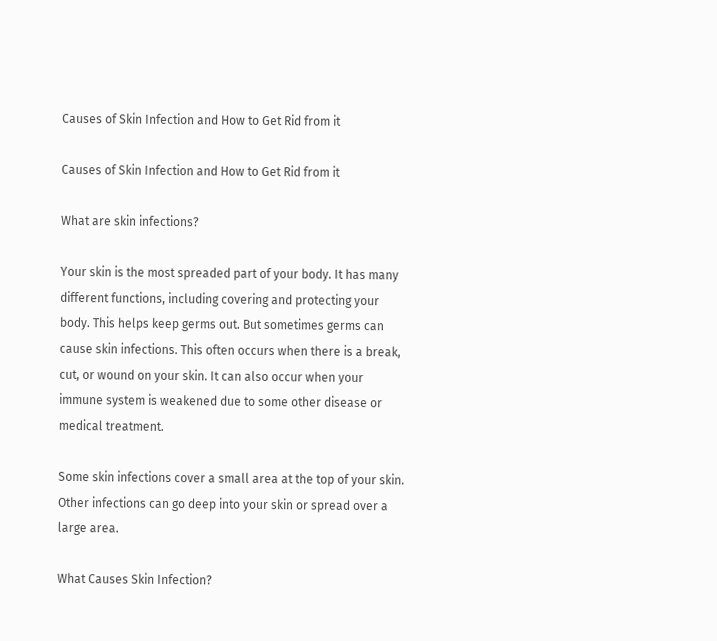Causes of Skin Infection and How to Get Rid from it

Causes of Skin Infection and How to Get Rid from it

What are skin infections?

Your skin is the most spreaded part of your body. It has many different functions, including covering and protecting your body. This helps keep germs out. But sometimes germs can cause skin infections. This often occurs when there is a break, cut, or wound on your skin. It can also occur when your immune system is weakened due to some other disease or medical treatment.

Some skin infections cover a small area at the top of your skin. Other infections can go deep into your skin or spread over a large area.

What Causes Skin Infection?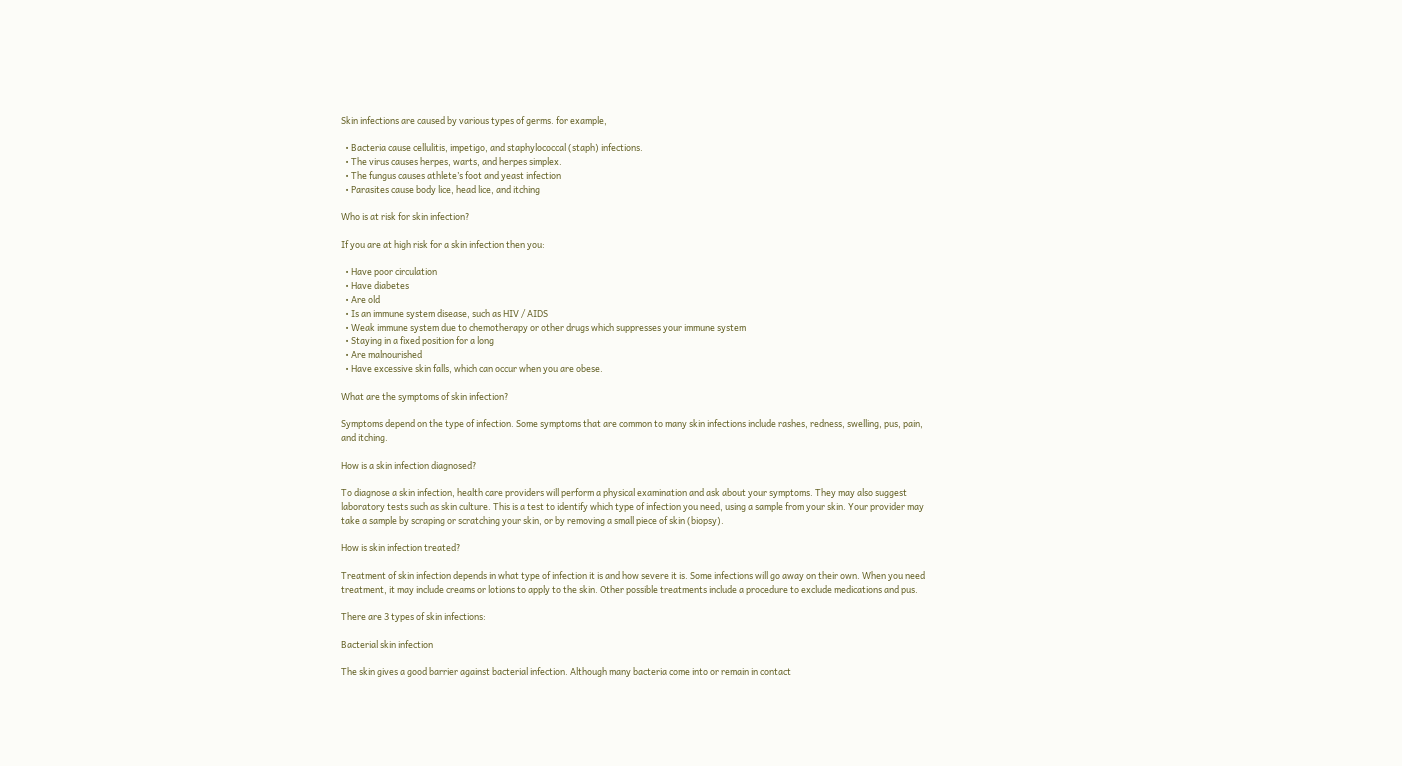Skin infections are caused by various types of germs. for example,

  • Bacteria cause cellulitis, impetigo, and staphylococcal (staph) infections.
  • The virus causes herpes, warts, and herpes simplex.
  • The fungus causes athlete’s foot and yeast infection
  • Parasites cause body lice, head lice, and itching

Who is at risk for skin infection?

If you are at high risk for a skin infection then you:

  • Have poor circulation
  • Have diabetes
  • Are old
  • Is an immune system disease, such as HIV / AIDS
  • Weak immune system due to chemotherapy or other drugs which suppresses your immune system
  • Staying in a fixed position for a long
  • Are malnourished
  • Have excessive skin falls, which can occur when you are obese.

What are the symptoms of skin infection?

Symptoms depend on the type of infection. Some symptoms that are common to many skin infections include rashes, redness, swelling, pus, pain, and itching.

How is a skin infection diagnosed?

To diagnose a skin infection, health care providers will perform a physical examination and ask about your symptoms. They may also suggest laboratory tests such as skin culture. This is a test to identify which type of infection you need, using a sample from your skin. Your provider may take a sample by scraping or scratching your skin, or by removing a small piece of skin (biopsy).

How is skin infection treated?

Treatment of skin infection depends in what type of infection it is and how severe it is. Some infections will go away on their own. When you need treatment, it may include creams or lotions to apply to the skin. Other possible treatments include a procedure to exclude medications and pus.

There are 3 types of skin infections:

Bacterial skin infection

The skin gives a good barrier against bacterial infection. Although many bacteria come into or remain in contact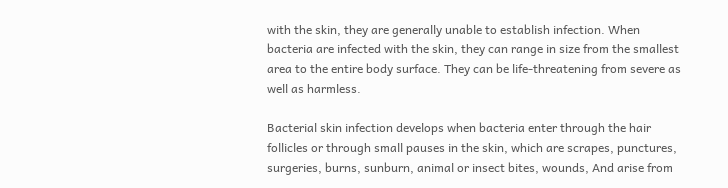with the skin, they are generally unable to establish infection. When bacteria are infected with the skin, they can range in size from the smallest area to the entire body surface. They can be life-threatening from severe as well as harmless.

Bacterial skin infection develops when bacteria enter through the hair follicles or through small pauses in the skin, which are scrapes, punctures, surgeries, burns, sunburn, animal or insect bites, wounds, And arise from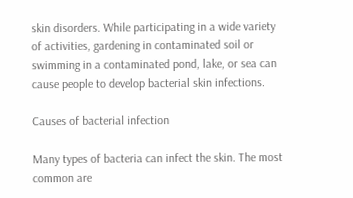skin disorders. While participating in a wide variety of activities, gardening in contaminated soil or swimming in a contaminated pond, lake, or sea can cause people to develop bacterial skin infections.

Causes of bacterial infection

Many types of bacteria can infect the skin. The most common are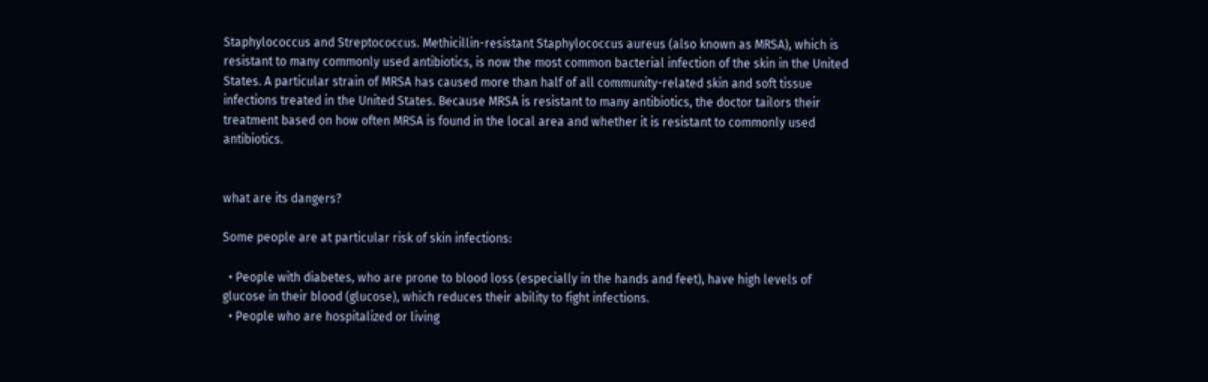Staphylococcus and Streptococcus. Methicillin-resistant Staphylococcus aureus (also known as MRSA), which is resistant to many commonly used antibiotics, is now the most common bacterial infection of the skin in the United States. A particular strain of MRSA has caused more than half of all community-related skin and soft tissue infections treated in the United States. Because MRSA is resistant to many antibiotics, the doctor tailors their treatment based on how often MRSA is found in the local area and whether it is resistant to commonly used antibiotics.


what are its dangers?

Some people are at particular risk of skin infections:

  • People with diabetes, who are prone to blood loss (especially in the hands and feet), have high levels of glucose in their blood (glucose), which reduces their ability to fight infections.
  • People who are hospitalized or living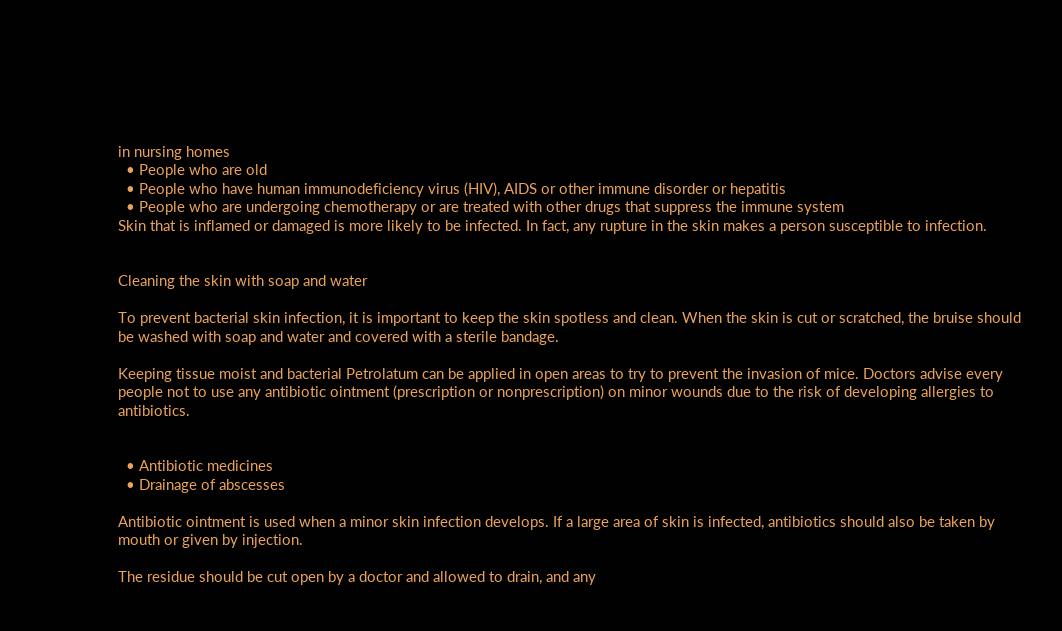in nursing homes
  • People who are old
  • People who have human immunodeficiency virus (HIV), AIDS or other immune disorder or hepatitis
  • People who are undergoing chemotherapy or are treated with other drugs that suppress the immune system
Skin that is inflamed or damaged is more likely to be infected. In fact, any rupture in the skin makes a person susceptible to infection.


Cleaning the skin with soap and water

To prevent bacterial skin infection, it is important to keep the skin spotless and clean. When the skin is cut or scratched, the bruise should be washed with soap and water and covered with a sterile bandage.

Keeping tissue moist and bacterial Petrolatum can be applied in open areas to try to prevent the invasion of mice. Doctors advise every people not to use any antibiotic ointment (prescription or nonprescription) on minor wounds due to the risk of developing allergies to antibiotics.


  • Antibiotic medicines
  • Drainage of abscesses

Antibiotic ointment is used when a minor skin infection develops. If a large area of skin is infected, antibiotics should also be taken by mouth or given by injection.

The residue should be cut open by a doctor and allowed to drain, and any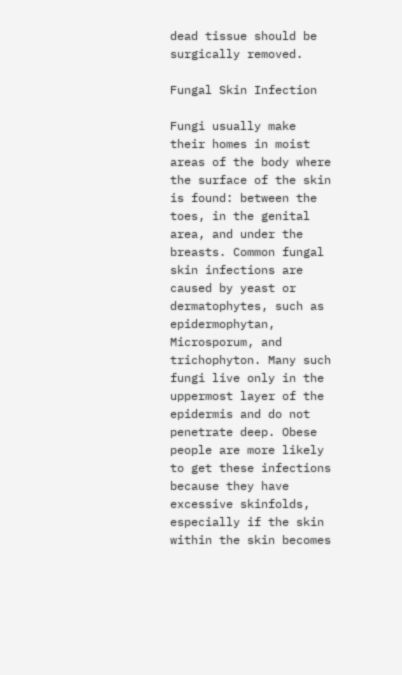dead tissue should be surgically removed.

Fungal Skin Infection

Fungi usually make their homes in moist areas of the body where the surface of the skin is found: between the toes, in the genital area, and under the breasts. Common fungal skin infections are caused by yeast or dermatophytes, such as epidermophytan, Microsporum, and trichophyton. Many such fungi live only in the uppermost layer of the epidermis and do not penetrate deep. Obese people are more likely to get these infections because they have excessive skinfolds, especially if the skin within the skin becomes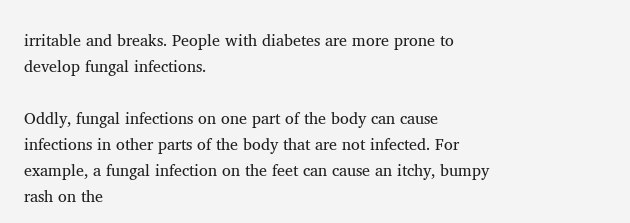irritable and breaks. People with diabetes are more prone to develop fungal infections.

Oddly, fungal infections on one part of the body can cause infections in other parts of the body that are not infected. For example, a fungal infection on the feet can cause an itchy, bumpy rash on the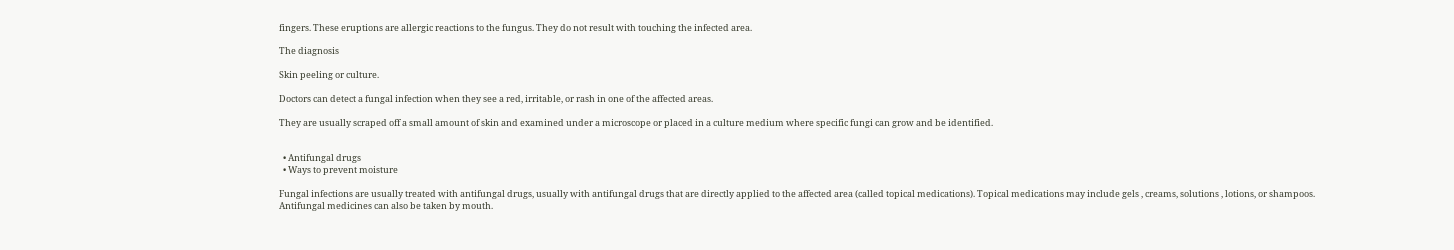fingers. These eruptions are allergic reactions to the fungus. They do not result with touching the infected area.

The diagnosis

Skin peeling or culture.

Doctors can detect a fungal infection when they see a red, irritable, or rash in one of the affected areas.

They are usually scraped off a small amount of skin and examined under a microscope or placed in a culture medium where specific fungi can grow and be identified.


  • Antifungal drugs
  • Ways to prevent moisture

Fungal infections are usually treated with antifungal drugs, usually with antifungal drugs that are directly applied to the affected area (called topical medications). Topical medications may include gels , creams, solutions , lotions, or shampoos. Antifungal medicines can also be taken by mouth.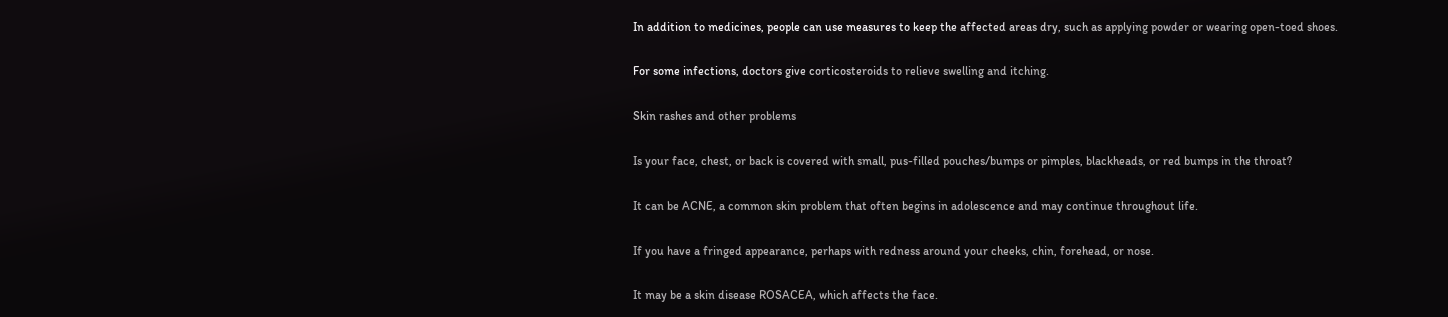In addition to medicines, people can use measures to keep the affected areas dry, such as applying powder or wearing open-toed shoes.

For some infections, doctors give corticosteroids to relieve swelling and itching.

Skin rashes and other problems

Is your face, chest, or back is covered with small, pus-filled pouches/bumps or pimples, blackheads, or red bumps in the throat?

It can be ACNE, a common skin problem that often begins in adolescence and may continue throughout life.

If you have a fringed appearance, perhaps with redness around your cheeks, chin, forehead, or nose.

It may be a skin disease ROSACEA, which affects the face.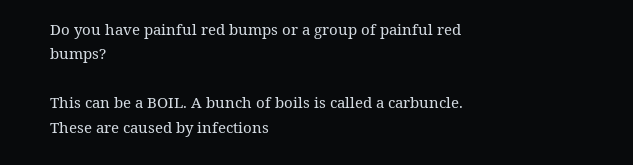Do you have painful red bumps or a group of painful red bumps?

This can be a BOIL. A bunch of boils is called a carbuncle. These are caused by infections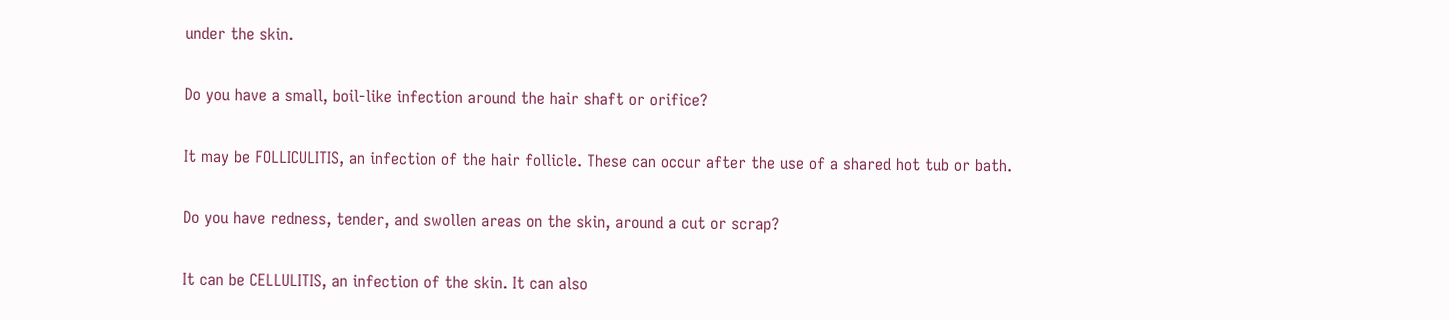under the skin.

Do you have a small, boil-like infection around the hair shaft or orifice?

It may be FOLLICULITIS, an infection of the hair follicle. These can occur after the use of a shared hot tub or bath.

Do you have redness, tender, and swollen areas on the skin, around a cut or scrap?

It can be CELLULITIS, an infection of the skin. It can also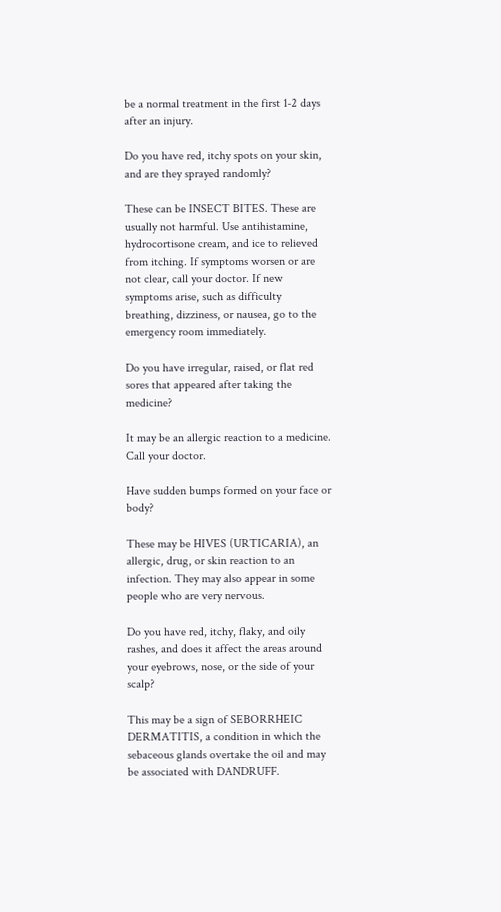be a normal treatment in the first 1-2 days after an injury.

Do you have red, itchy spots on your skin, and are they sprayed randomly?

These can be INSECT BITES. These are usually not harmful. Use antihistamine, hydrocortisone cream, and ice to relieved from itching. If symptoms worsen or are not clear, call your doctor. If new symptoms arise, such as difficulty breathing, dizziness, or nausea, go to the emergency room immediately.

Do you have irregular, raised, or flat red sores that appeared after taking the medicine?

It may be an allergic reaction to a medicine. Call your doctor.

Have sudden bumps formed on your face or body?

These may be HIVES (URTICARIA), an allergic, drug, or skin reaction to an infection. They may also appear in some people who are very nervous.

Do you have red, itchy, flaky, and oily rashes, and does it affect the areas around your eyebrows, nose, or the side of your scalp?

This may be a sign of SEBORRHEIC DERMATITIS, a condition in which the sebaceous glands overtake the oil and may be associated with DANDRUFF.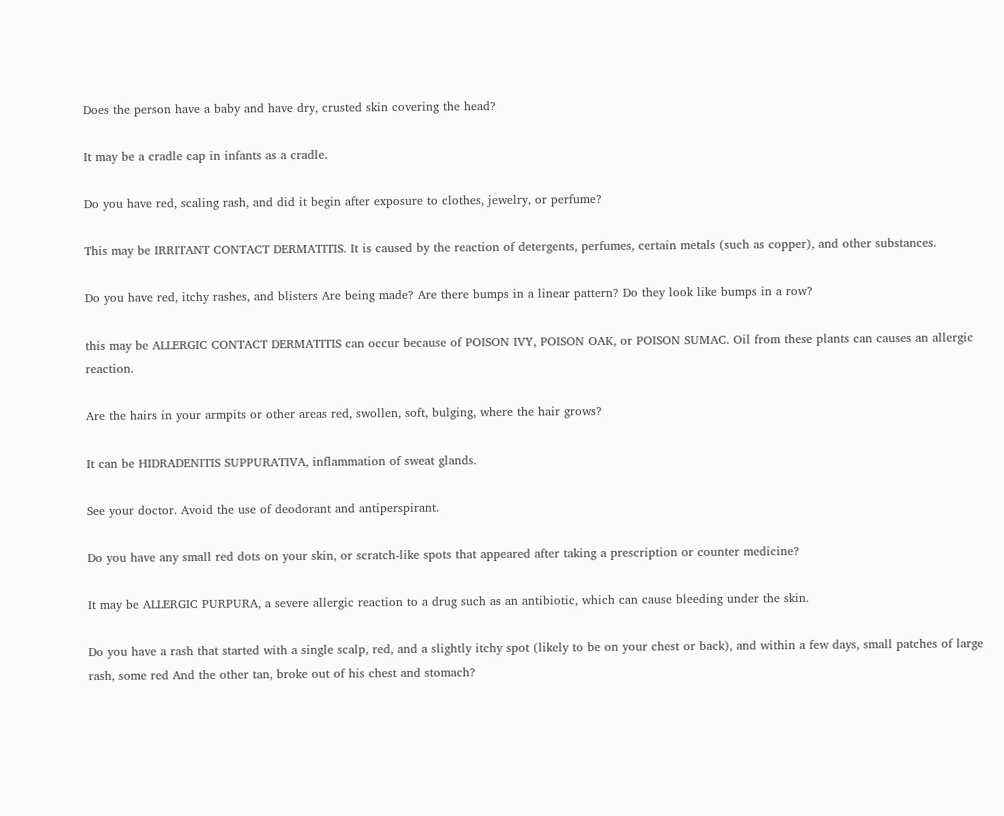Does the person have a baby and have dry, crusted skin covering the head?

It may be a cradle cap in infants as a cradle.

Do you have red, scaling rash, and did it begin after exposure to clothes, jewelry, or perfume?

This may be IRRITANT CONTACT DERMATITIS. It is caused by the reaction of detergents, perfumes, certain metals (such as copper), and other substances.

Do you have red, itchy rashes, and blisters Are being made? Are there bumps in a linear pattern? Do they look like bumps in a row?

this may be ALLERGIC CONTACT DERMATITIS can occur because of POISON IVY, POISON OAK, or POISON SUMAC. Oil from these plants can causes an allergic reaction.

Are the hairs in your armpits or other areas red, swollen, soft, bulging, where the hair grows?

It can be HIDRADENITIS SUPPURATIVA, inflammation of sweat glands.

See your doctor. Avoid the use of deodorant and antiperspirant.

Do you have any small red dots on your skin, or scratch-like spots that appeared after taking a prescription or counter medicine?

It may be ALLERGIC PURPURA, a severe allergic reaction to a drug such as an antibiotic, which can cause bleeding under the skin.

Do you have a rash that started with a single scalp, red, and a slightly itchy spot (likely to be on your chest or back), and within a few days, small patches of large rash, some red And the other tan, broke out of his chest and stomach?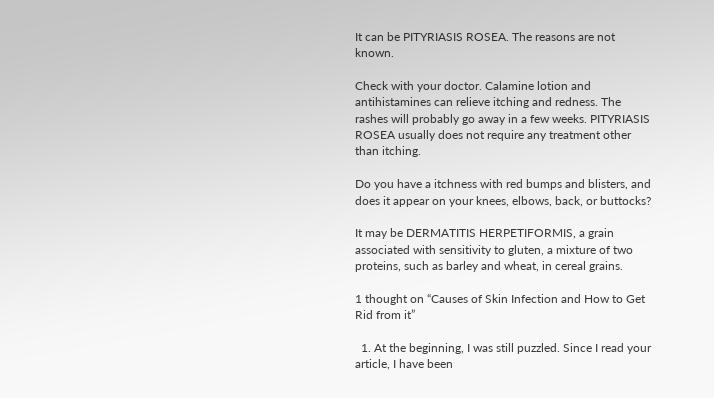It can be PITYRIASIS ROSEA. The reasons are not known.

Check with your doctor. Calamine lotion and antihistamines can relieve itching and redness. The rashes will probably go away in a few weeks. PITYRIASIS ROSEA usually does not require any treatment other than itching.

Do you have a itchness with red bumps and blisters, and does it appear on your knees, elbows, back, or buttocks?

It may be DERMATITIS HERPETIFORMIS, a grain associated with sensitivity to gluten, a mixture of two proteins, such as barley and wheat, in cereal grains.

1 thought on “Causes of Skin Infection and How to Get Rid from it”

  1. At the beginning, I was still puzzled. Since I read your article, I have been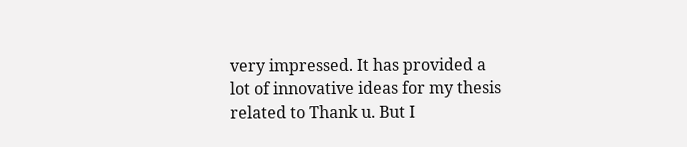very impressed. It has provided a lot of innovative ideas for my thesis related to Thank u. But I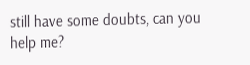still have some doubts, can you help me?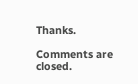Thanks.

Comments are closed.